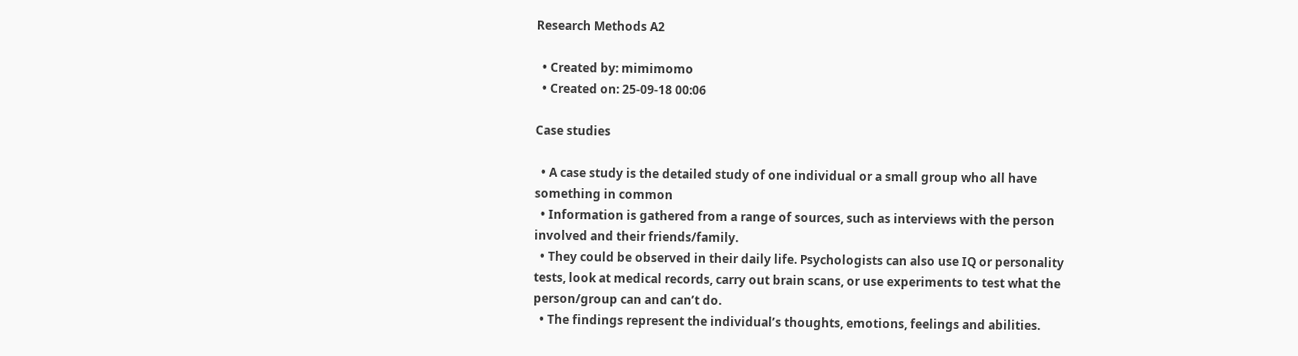Research Methods A2

  • Created by: mimimomo
  • Created on: 25-09-18 00:06

Case studies

  • A case study is the detailed study of one individual or a small group who all have something in common
  • Information is gathered from a range of sources, such as interviews with the person involved and their friends/family.
  • They could be observed in their daily life. Psychologists can also use IQ or personality tests, look at medical records, carry out brain scans, or use experiments to test what the person/group can and can’t do.
  • The findings represent the individual’s thoughts, emotions, feelings and abilities.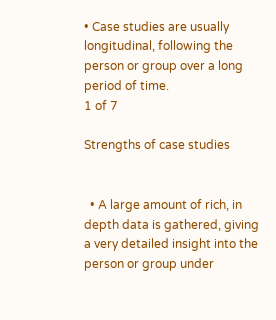• Case studies are usually longitudinal, following the person or group over a long period of time.
1 of 7

Strengths of case studies


  • A large amount of rich, in depth data is gathered, giving a very detailed insight into the person or group under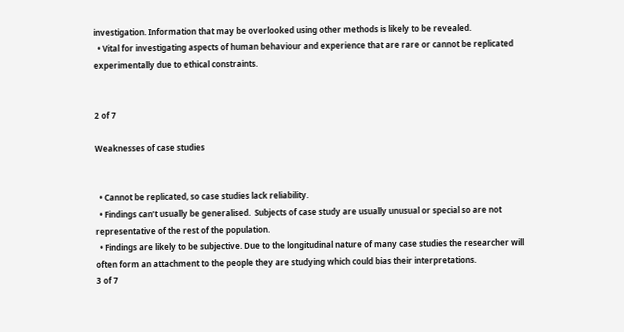investigation. Information that may be overlooked using other methods is likely to be revealed.
  • Vital for investigating aspects of human behaviour and experience that are rare or cannot be replicated experimentally due to ethical constraints.


2 of 7

Weaknesses of case studies


  • Cannot be replicated, so case studies lack reliability.
  • Findings can’t usually be generalised.  Subjects of case study are usually unusual or special so are not representative of the rest of the population.
  • Findings are likely to be subjective. Due to the longitudinal nature of many case studies the researcher will often form an attachment to the people they are studying which could bias their interpretations.
3 of 7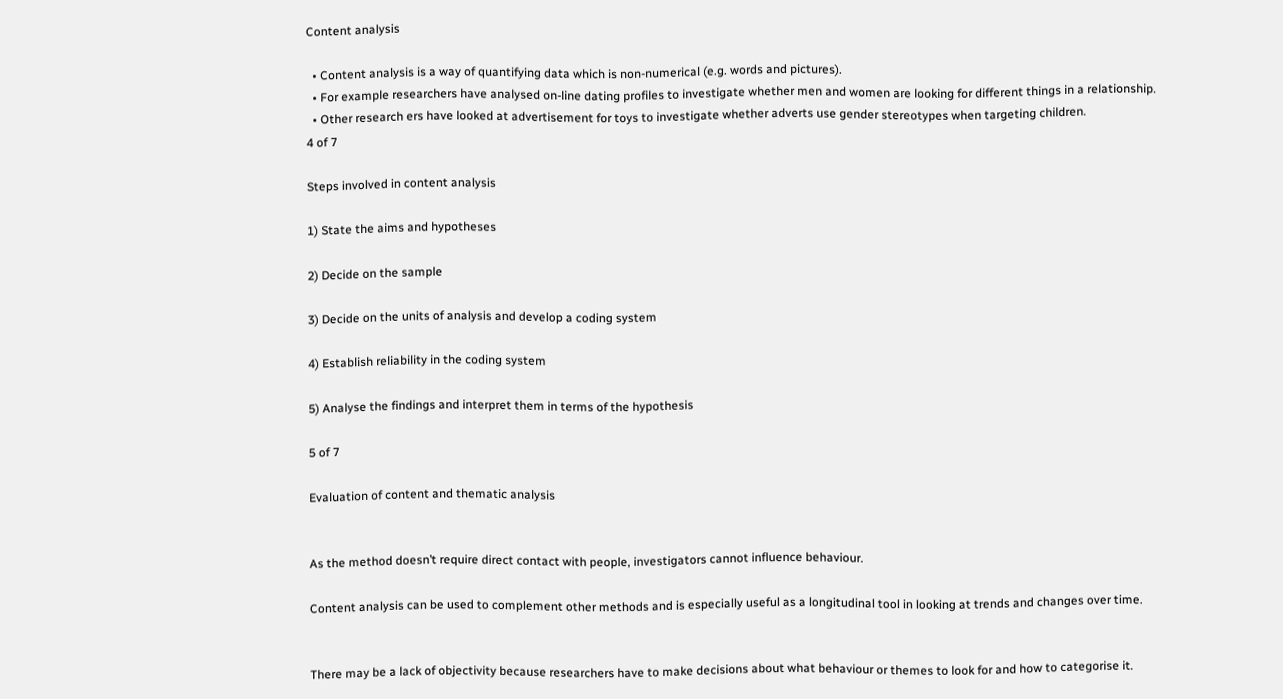Content analysis

  • Content analysis is a way of quantifying data which is non-numerical (e.g. words and pictures).
  • For example researchers have analysed on-line dating profiles to investigate whether men and women are looking for different things in a relationship.
  • Other research ers have looked at advertisement for toys to investigate whether adverts use gender stereotypes when targeting children.
4 of 7

Steps involved in content analysis

1) State the aims and hypotheses

2) Decide on the sample

3) Decide on the units of analysis and develop a coding system

4) Establish reliability in the coding system

5) Analyse the findings and interpret them in terms of the hypothesis

5 of 7

Evaluation of content and thematic analysis


As the method doesn’t require direct contact with people, investigators cannot influence behaviour.

Content analysis can be used to complement other methods and is especially useful as a longitudinal tool in looking at trends and changes over time.


There may be a lack of objectivity because researchers have to make decisions about what behaviour or themes to look for and how to categorise it.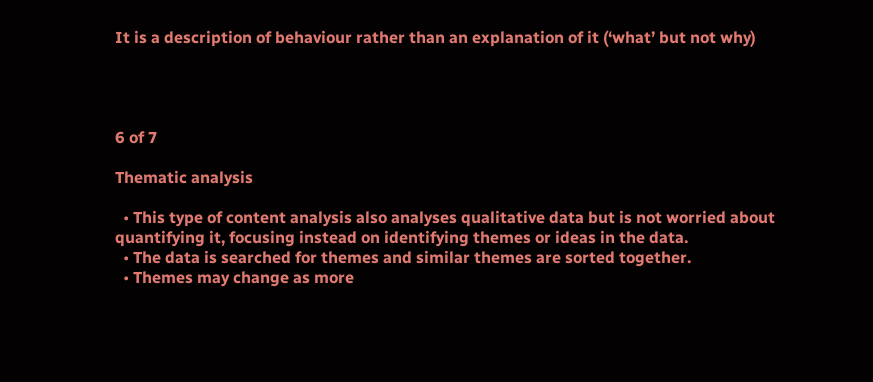It is a description of behaviour rather than an explanation of it (‘what’ but not why)




6 of 7

Thematic analysis

  • This type of content analysis also analyses qualitative data but is not worried about quantifying it, focusing instead on identifying themes or ideas in the data.
  • The data is searched for themes and similar themes are sorted together.
  • Themes may change as more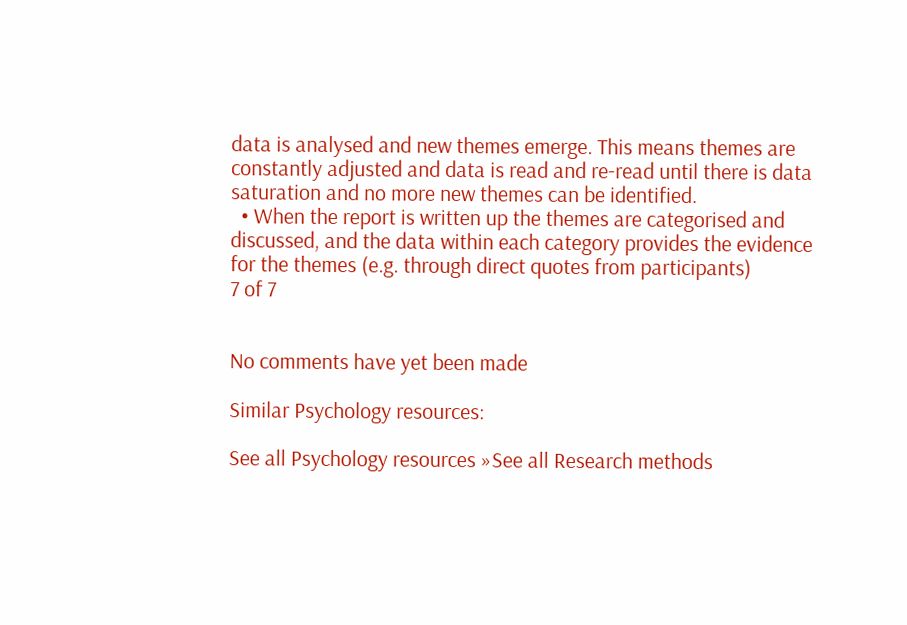data is analysed and new themes emerge. This means themes are constantly adjusted and data is read and re-read until there is data saturation and no more new themes can be identified.
  • When the report is written up the themes are categorised and discussed, and the data within each category provides the evidence for the themes (e.g. through direct quotes from participants)
7 of 7


No comments have yet been made

Similar Psychology resources:

See all Psychology resources »See all Research methods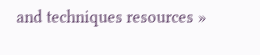and techniques resources »